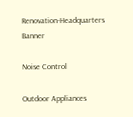Renovation-Headquarters Banner

Noise Control

Outdoor Appliances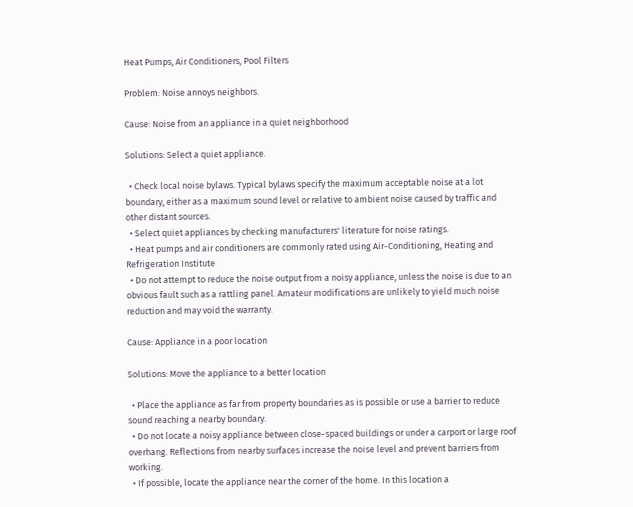Heat Pumps, Air Conditioners, Pool Filters

Problem: Noise annoys neighbors.

Cause: Noise from an appliance in a quiet neighborhood

Solutions: Select a quiet appliance.

  • Check local noise bylaws. Typical bylaws specify the maximum acceptable noise at a lot boundary, either as a maximum sound level or relative to ambient noise caused by traffic and other distant sources.
  • Select quiet appliances by checking manufacturers' literature for noise ratings.
  • Heat pumps and air conditioners are commonly rated using Air-Conditioning, Heating and Refrigeration Institute
  • Do not attempt to reduce the noise output from a noisy appliance, unless the noise is due to an obvious fault such as a rattling panel. Amateur modifications are unlikely to yield much noise reduction and may void the warranty.

Cause: Appliance in a poor location

Solutions: Move the appliance to a better location

  • Place the appliance as far from property boundaries as is possible or use a barrier to reduce sound reaching a nearby boundary.
  • Do not locate a noisy appliance between close-spaced buildings or under a carport or large roof overhang. Reflections from nearby surfaces increase the noise level and prevent barriers from working.
  • If possible, locate the appliance near the corner of the home. In this location a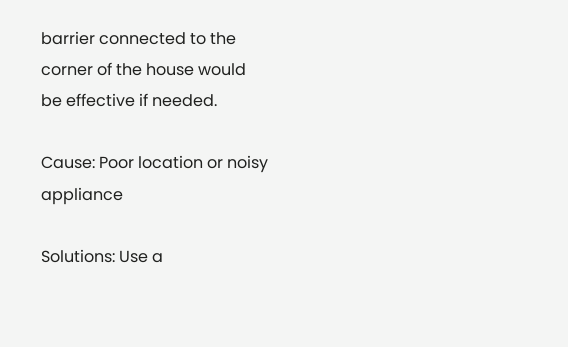barrier connected to the corner of the house would be effective if needed.

Cause: Poor location or noisy appliance

Solutions: Use a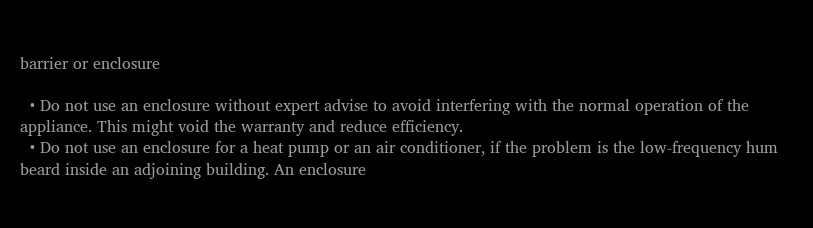barrier or enclosure

  • Do not use an enclosure without expert advise to avoid interfering with the normal operation of the appliance. This might void the warranty and reduce efficiency.
  • Do not use an enclosure for a heat pump or an air conditioner, if the problem is the low-frequency hum beard inside an adjoining building. An enclosure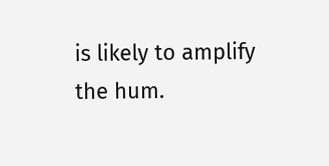is likely to amplify the hum.